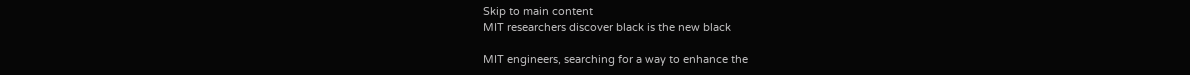Skip to main content
MIT researchers discover black is the new black

MIT engineers, searching for a way to enhance the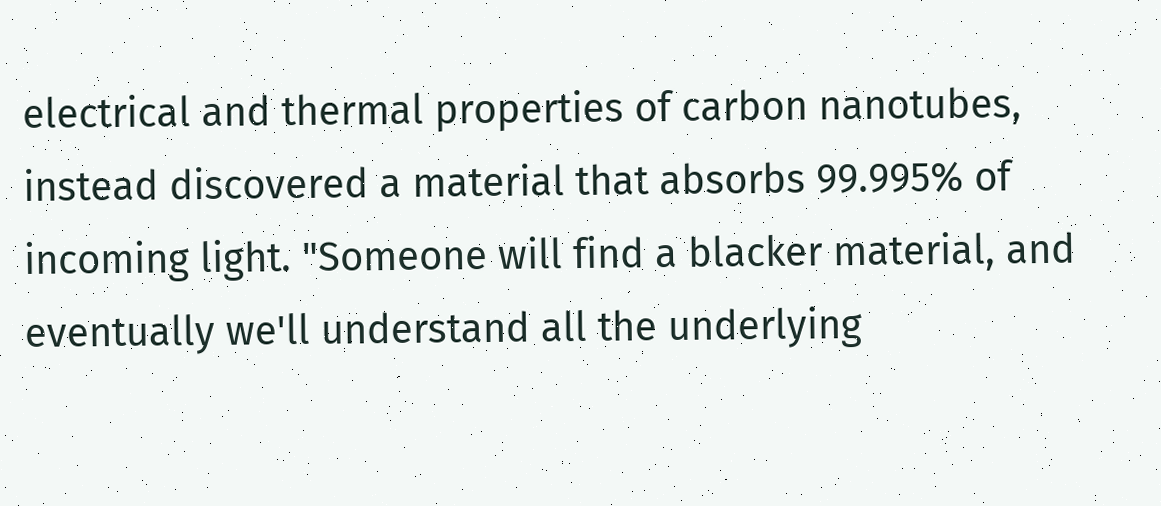electrical and thermal properties of carbon nanotubes, instead discovered a material that absorbs 99.995% of incoming light. "Someone will find a blacker material, and eventually we'll understand all the underlying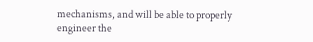mechanisms, and will be able to properly engineer the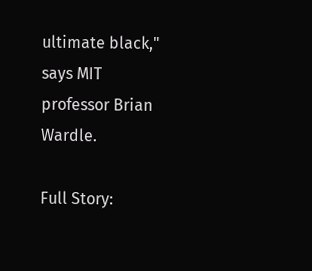ultimate black," says MIT professor Brian Wardle.

Full Story: